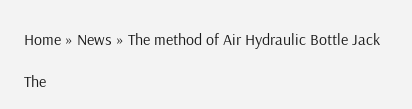Home » News » The method of Air Hydraulic Bottle Jack

The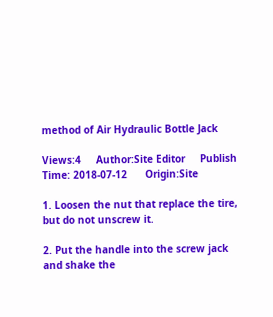method of Air Hydraulic Bottle Jack

Views:4     Author:Site Editor     Publish Time: 2018-07-12      Origin:Site

1. Loosen the nut that replace the tire, but do not unscrew it.

2. Put the handle into the screw jack and shake the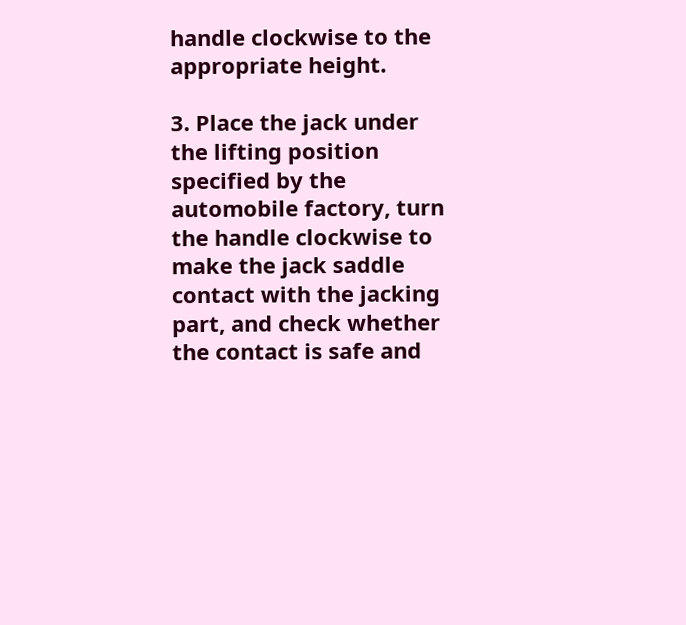handle clockwise to the appropriate height.

3. Place the jack under the lifting position specified by the automobile factory, turn the handle clockwise to make the jack saddle contact with the jacking part, and check whether the contact is safe and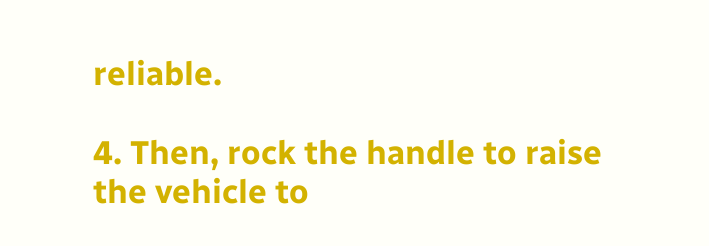reliable.

4. Then, rock the handle to raise the vehicle to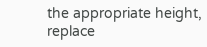the appropriate height, replace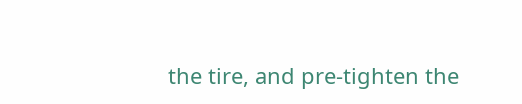the tire, and pre-tighten the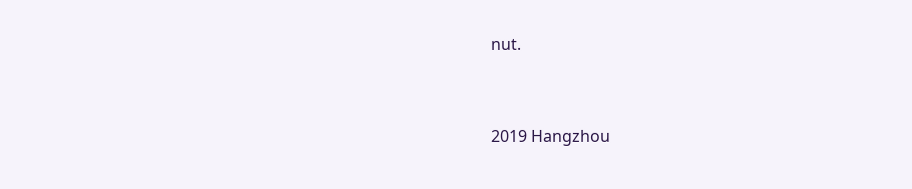nut.


2019 Hangzhou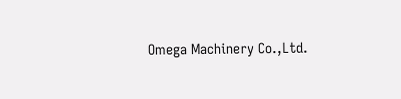Omega Machinery Co.,Ltd.